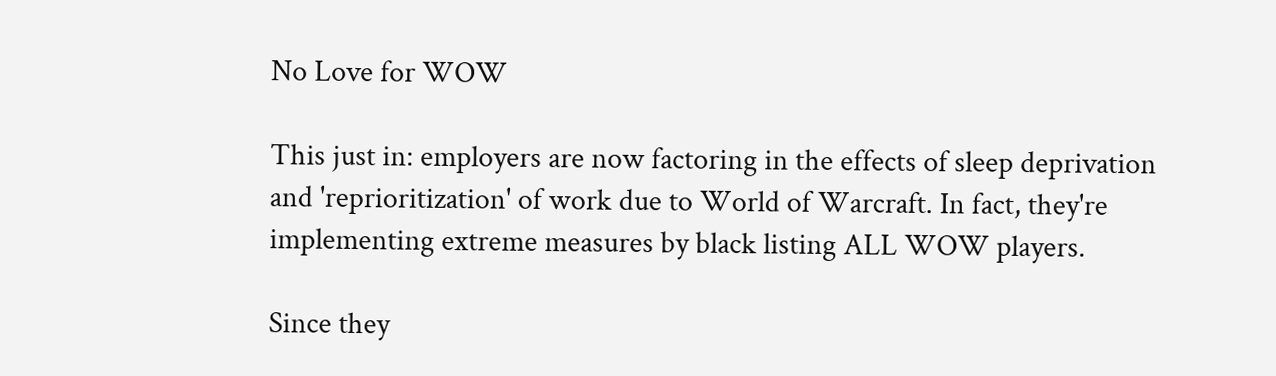No Love for WOW

This just in: employers are now factoring in the effects of sleep deprivation and 'reprioritization' of work due to World of Warcraft. In fact, they're implementing extreme measures by black listing ALL WOW players.

Since they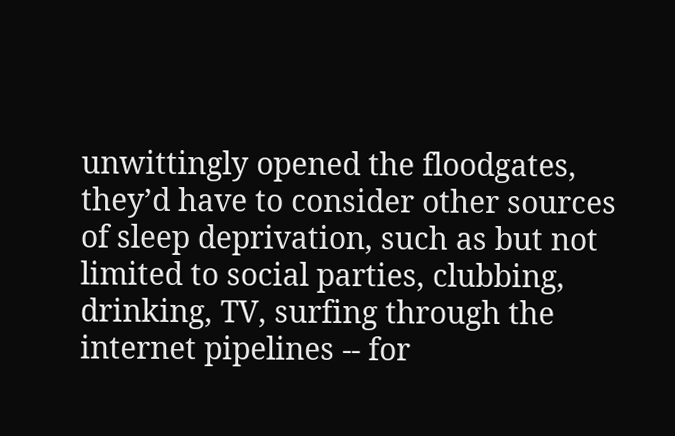unwittingly opened the floodgates, they’d have to consider other sources of sleep deprivation, such as but not limited to social parties, clubbing, drinking, TV, surfing through the internet pipelines -- for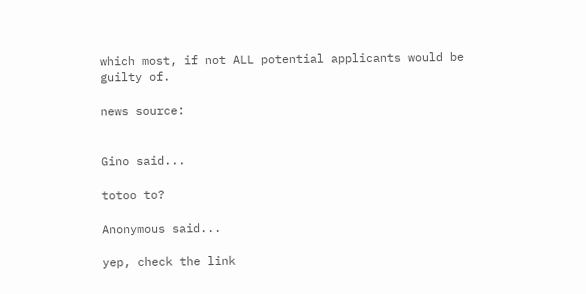which most, if not ALL potential applicants would be guilty of.

news source:


Gino said...

totoo to?

Anonymous said...

yep, check the link